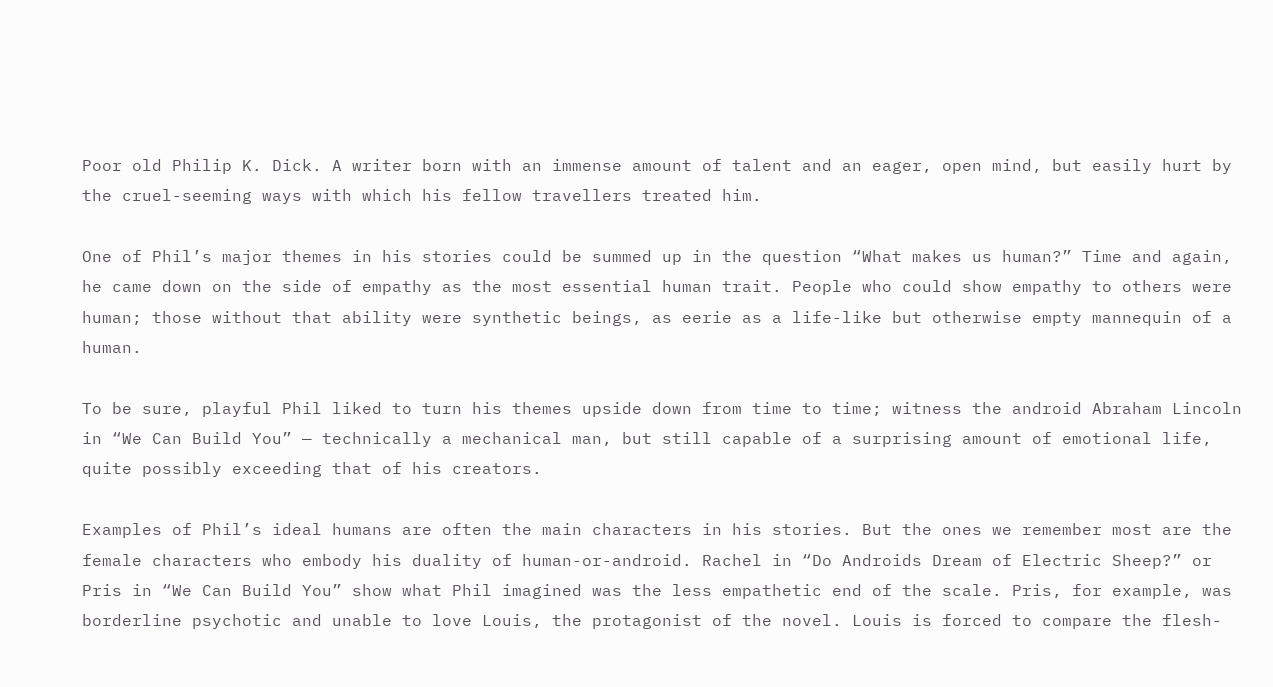Poor old Philip K. Dick. A writer born with an immense amount of talent and an eager, open mind, but easily hurt by the cruel-seeming ways with which his fellow travellers treated him.

One of Phil’s major themes in his stories could be summed up in the question “What makes us human?” Time and again, he came down on the side of empathy as the most essential human trait. People who could show empathy to others were human; those without that ability were synthetic beings, as eerie as a life-like but otherwise empty mannequin of a human.

To be sure, playful Phil liked to turn his themes upside down from time to time; witness the android Abraham Lincoln in “We Can Build You” — technically a mechanical man, but still capable of a surprising amount of emotional life, quite possibly exceeding that of his creators.

Examples of Phil’s ideal humans are often the main characters in his stories. But the ones we remember most are the female characters who embody his duality of human-or-android. Rachel in “Do Androids Dream of Electric Sheep?” or Pris in “We Can Build You” show what Phil imagined was the less empathetic end of the scale. Pris, for example, was borderline psychotic and unable to love Louis, the protagonist of the novel. Louis is forced to compare the flesh-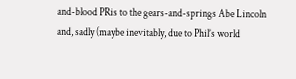and-blood PRis to the gears-and-springs Abe Lincoln and, sadly (maybe inevitably, due to Phil’s world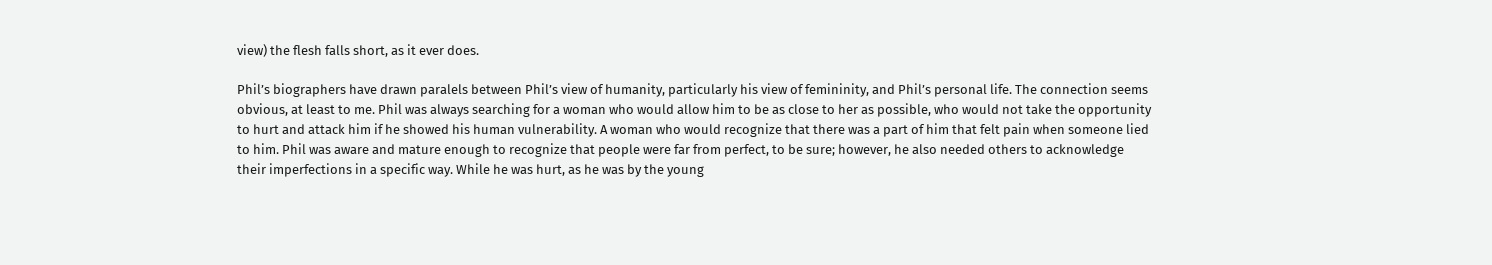view) the flesh falls short, as it ever does.

Phil’s biographers have drawn paralels between Phil’s view of humanity, particularly his view of femininity, and Phil’s personal life. The connection seems obvious, at least to me. Phil was always searching for a woman who would allow him to be as close to her as possible, who would not take the opportunity to hurt and attack him if he showed his human vulnerability. A woman who would recognize that there was a part of him that felt pain when someone lied to him. Phil was aware and mature enough to recognize that people were far from perfect, to be sure; however, he also needed others to acknowledge their imperfections in a specific way. While he was hurt, as he was by the young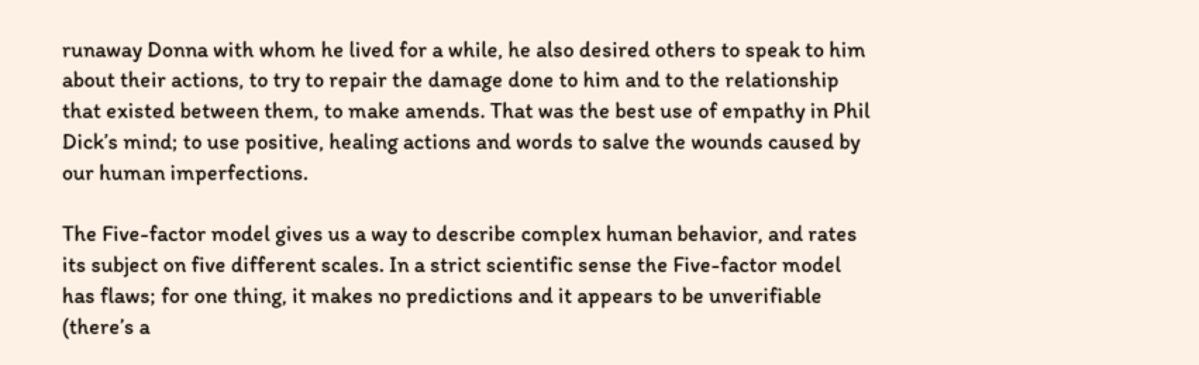runaway Donna with whom he lived for a while, he also desired others to speak to him about their actions, to try to repair the damage done to him and to the relationship that existed between them, to make amends. That was the best use of empathy in Phil Dick’s mind; to use positive, healing actions and words to salve the wounds caused by our human imperfections.

The Five-factor model gives us a way to describe complex human behavior, and rates its subject on five different scales. In a strict scientific sense the Five-factor model has flaws; for one thing, it makes no predictions and it appears to be unverifiable (there’s a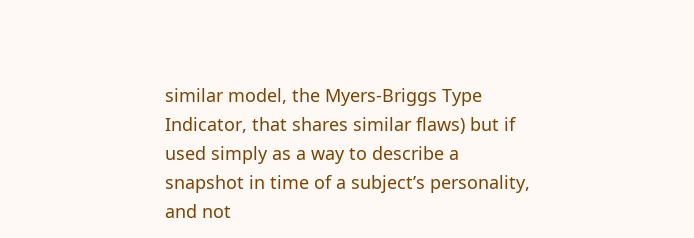similar model, the Myers-Briggs Type Indicator, that shares similar flaws) but if used simply as a way to describe a snapshot in time of a subject’s personality, and not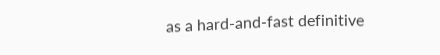as a hard-and-fast definitive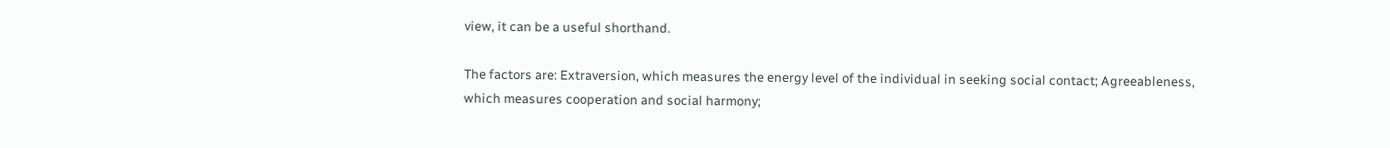view, it can be a useful shorthand.

The factors are: Extraversion, which measures the energy level of the individual in seeking social contact; Agreeableness, which measures cooperation and social harmony;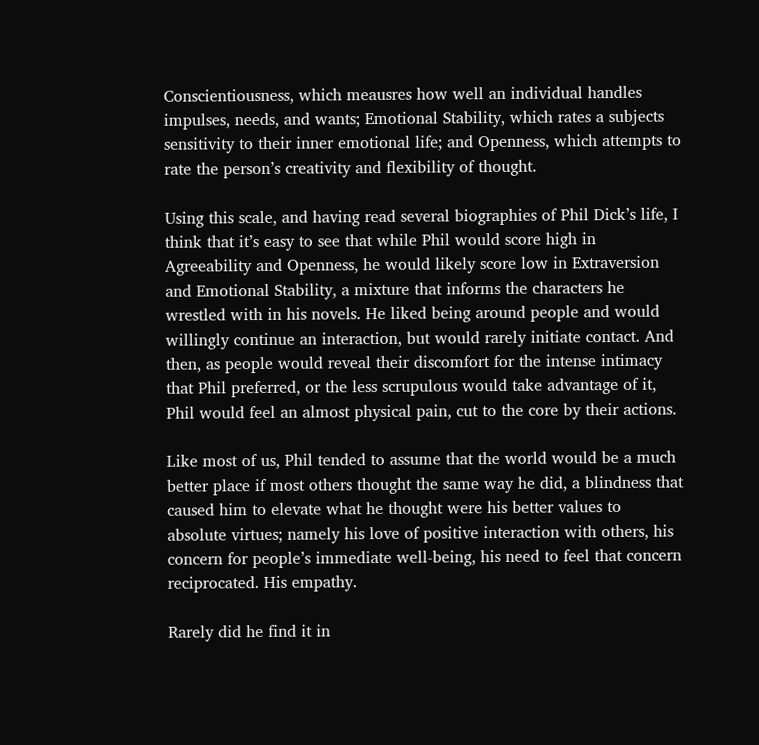Conscientiousness, which meausres how well an individual handles impulses, needs, and wants; Emotional Stability, which rates a subjects sensitivity to their inner emotional life; and Openness, which attempts to rate the person’s creativity and flexibility of thought.

Using this scale, and having read several biographies of Phil Dick’s life, I think that it’s easy to see that while Phil would score high in Agreeability and Openness, he would likely score low in Extraversion and Emotional Stability, a mixture that informs the characters he wrestled with in his novels. He liked being around people and would willingly continue an interaction, but would rarely initiate contact. And then, as people would reveal their discomfort for the intense intimacy that Phil preferred, or the less scrupulous would take advantage of it, Phil would feel an almost physical pain, cut to the core by their actions.

Like most of us, Phil tended to assume that the world would be a much better place if most others thought the same way he did, a blindness that caused him to elevate what he thought were his better values to absolute virtues; namely his love of positive interaction with others, his concern for people’s immediate well-being, his need to feel that concern reciprocated. His empathy.

Rarely did he find it in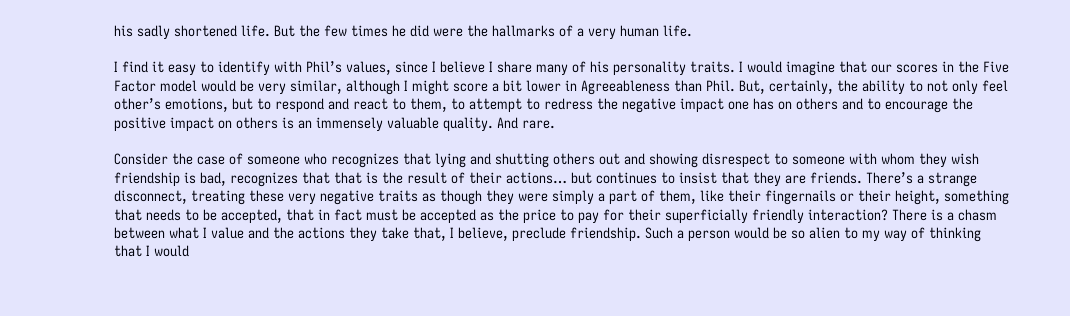his sadly shortened life. But the few times he did were the hallmarks of a very human life.

I find it easy to identify with Phil’s values, since I believe I share many of his personality traits. I would imagine that our scores in the Five Factor model would be very similar, although I might score a bit lower in Agreeableness than Phil. But, certainly, the ability to not only feel other’s emotions, but to respond and react to them, to attempt to redress the negative impact one has on others and to encourage the positive impact on others is an immensely valuable quality. And rare.

Consider the case of someone who recognizes that lying and shutting others out and showing disrespect to someone with whom they wish friendship is bad, recognizes that that is the result of their actions… but continues to insist that they are friends. There’s a strange disconnect, treating these very negative traits as though they were simply a part of them, like their fingernails or their height, something that needs to be accepted, that in fact must be accepted as the price to pay for their superficially friendly interaction? There is a chasm between what I value and the actions they take that, I believe, preclude friendship. Such a person would be so alien to my way of thinking that I would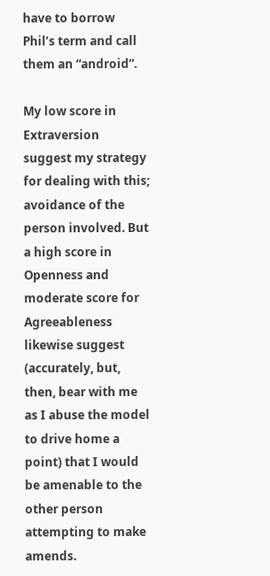have to borrow Phil’s term and call them an “android”.

My low score in Extraversion suggest my strategy for dealing with this; avoidance of the person involved. But a high score in Openness and moderate score for Agreeableness likewise suggest (accurately, but, then, bear with me as I abuse the model to drive home a point) that I would be amenable to the other person attempting to make amends.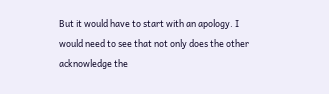But it would have to start with an apology. I would need to see that not only does the other acknowledge the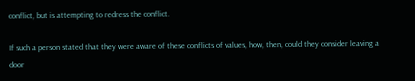conflict, but is attempting to redress the conflict.

If such a person stated that they were aware of these conflicts of values, how, then, could they consider leaving a door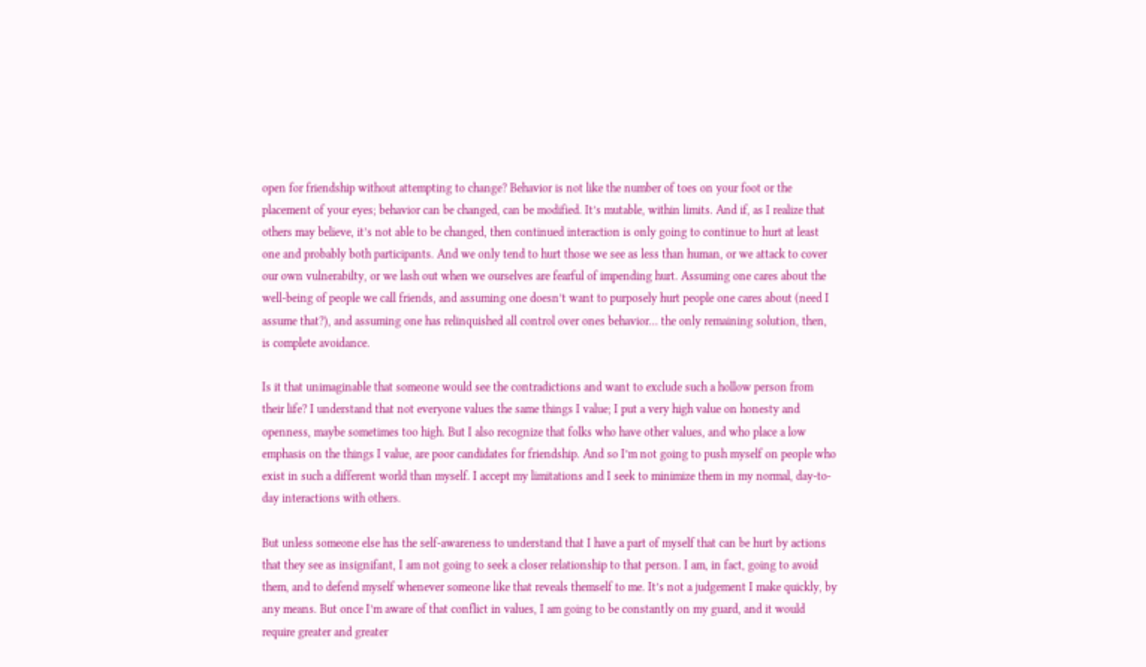open for friendship without attempting to change? Behavior is not like the number of toes on your foot or the placement of your eyes; behavior can be changed, can be modified. It’s mutable, within limits. And if, as I realize that others may believe, it’s not able to be changed, then continued interaction is only going to continue to hurt at least one and probably both participants. And we only tend to hurt those we see as less than human, or we attack to cover our own vulnerabilty, or we lash out when we ourselves are fearful of impending hurt. Assuming one cares about the well-being of people we call friends, and assuming one doesn’t want to purposely hurt people one cares about (need I assume that?), and assuming one has relinquished all control over ones behavior… the only remaining solution, then, is complete avoidance.

Is it that unimaginable that someone would see the contradictions and want to exclude such a hollow person from their life? I understand that not everyone values the same things I value; I put a very high value on honesty and openness, maybe sometimes too high. But I also recognize that folks who have other values, and who place a low emphasis on the things I value, are poor candidates for friendship. And so I’m not going to push myself on people who exist in such a different world than myself. I accept my limitations and I seek to minimize them in my normal, day-to-day interactions with others.

But unless someone else has the self-awareness to understand that I have a part of myself that can be hurt by actions that they see as insignifant, I am not going to seek a closer relationship to that person. I am, in fact, going to avoid them, and to defend myself whenever someone like that reveals themself to me. It’s not a judgement I make quickly, by any means. But once I’m aware of that conflict in values, I am going to be constantly on my guard, and it would require greater and greater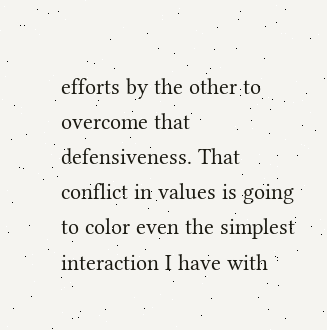efforts by the other to overcome that defensiveness. That conflict in values is going to color even the simplest interaction I have with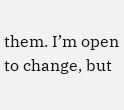them. I’m open to change, but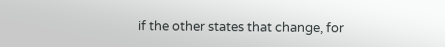if the other states that change, for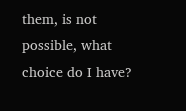them, is not possible, what choice do I have?